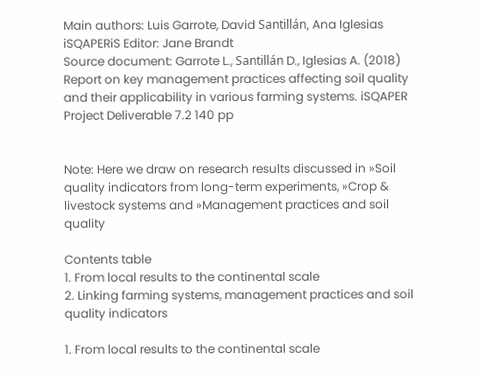Main authors: Luis Garrote, David Santillán, Ana Iglesias
iSQAPERiS Editor: Jane Brandt
Source document: Garrote L., Santillán D., Iglesias A. (2018) Report on key management practices affecting soil quality and their applicability in various farming systems. iSQAPER Project Deliverable 7.2 140 pp


Note: Here we draw on research results discussed in »Soil quality indicators from long-term experiments, »Crop & livestock systems and »Management practices and soil quality

Contents table
1. From local results to the continental scale
2. Linking farming systems, management practices and soil quality indicators

1. From local results to the continental scale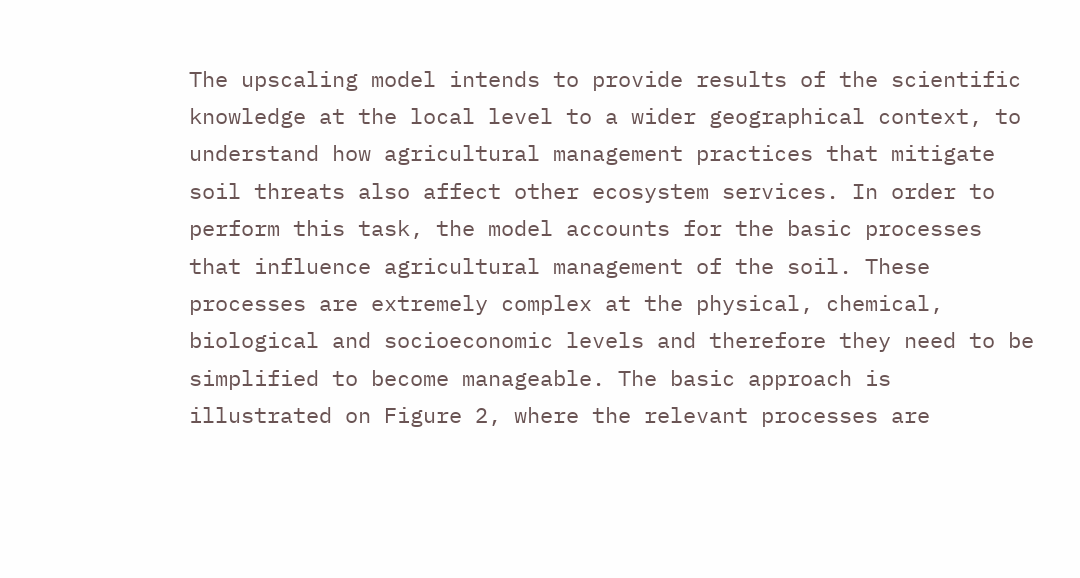The upscaling model intends to provide results of the scientific knowledge at the local level to a wider geographical context, to understand how agricultural management practices that mitigate soil threats also affect other ecosystem services. In order to perform this task, the model accounts for the basic processes that influence agricultural management of the soil. These processes are extremely complex at the physical, chemical, biological and socioeconomic levels and therefore they need to be simplified to become manageable. The basic approach is illustrated on Figure 2, where the relevant processes are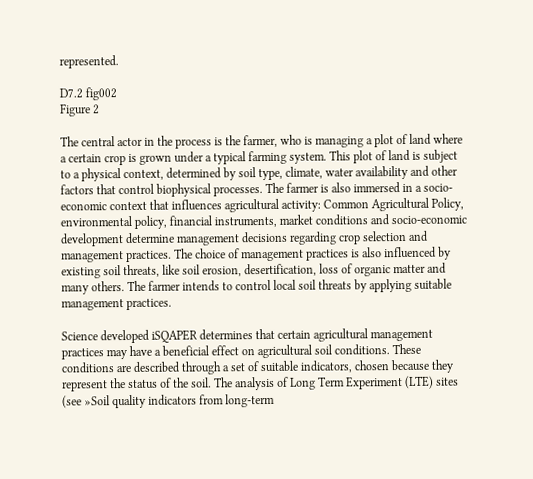represented.

D7.2 fig002
Figure 2

The central actor in the process is the farmer, who is managing a plot of land where a certain crop is grown under a typical farming system. This plot of land is subject to a physical context, determined by soil type, climate, water availability and other factors that control biophysical processes. The farmer is also immersed in a socio-economic context that influences agricultural activity: Common Agricultural Policy, environmental policy, financial instruments, market conditions and socio-economic development determine management decisions regarding crop selection and management practices. The choice of management practices is also influenced by existing soil threats, like soil erosion, desertification, loss of organic matter and many others. The farmer intends to control local soil threats by applying suitable management practices.

Science developed iSQAPER determines that certain agricultural management practices may have a beneficial effect on agricultural soil conditions. These conditions are described through a set of suitable indicators, chosen because they represent the status of the soil. The analysis of Long Term Experiment (LTE) sites (see »Soil quality indicators from long-term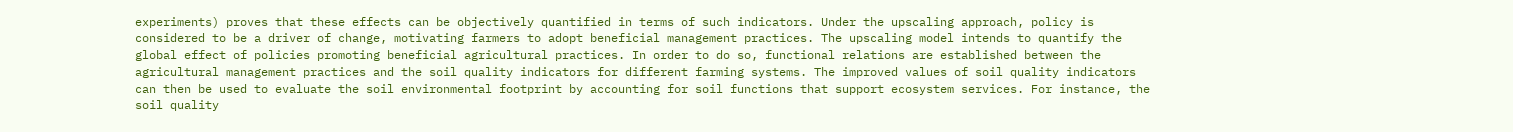experiments) proves that these effects can be objectively quantified in terms of such indicators. Under the upscaling approach, policy is considered to be a driver of change, motivating farmers to adopt beneficial management practices. The upscaling model intends to quantify the global effect of policies promoting beneficial agricultural practices. In order to do so, functional relations are established between the agricultural management practices and the soil quality indicators for different farming systems. The improved values of soil quality indicators can then be used to evaluate the soil environmental footprint by accounting for soil functions that support ecosystem services. For instance, the soil quality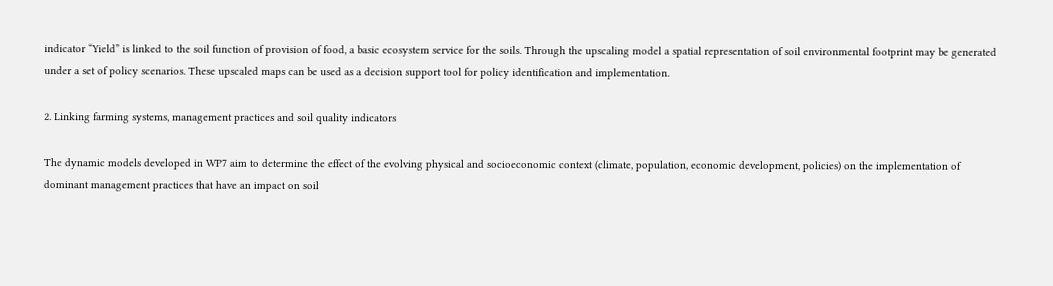indicator “Yield” is linked to the soil function of provision of food, a basic ecosystem service for the soils. Through the upscaling model a spatial representation of soil environmental footprint may be generated under a set of policy scenarios. These upscaled maps can be used as a decision support tool for policy identification and implementation.

2. Linking farming systems, management practices and soil quality indicators

The dynamic models developed in WP7 aim to determine the effect of the evolving physical and socioeconomic context (climate, population, economic development, policies) on the implementation of dominant management practices that have an impact on soil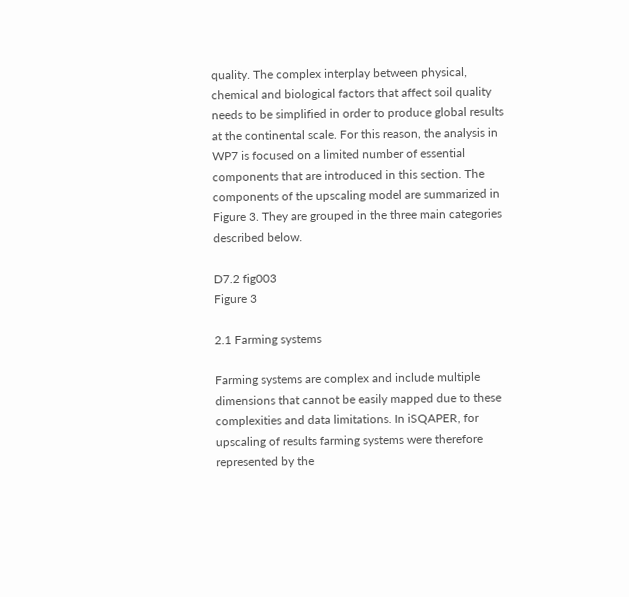quality. The complex interplay between physical, chemical and biological factors that affect soil quality needs to be simplified in order to produce global results at the continental scale. For this reason, the analysis in WP7 is focused on a limited number of essential components that are introduced in this section. The components of the upscaling model are summarized in Figure 3. They are grouped in the three main categories described below.

D7.2 fig003
Figure 3

2.1 Farming systems

Farming systems are complex and include multiple dimensions that cannot be easily mapped due to these complexities and data limitations. In iSQAPER, for upscaling of results farming systems were therefore represented by the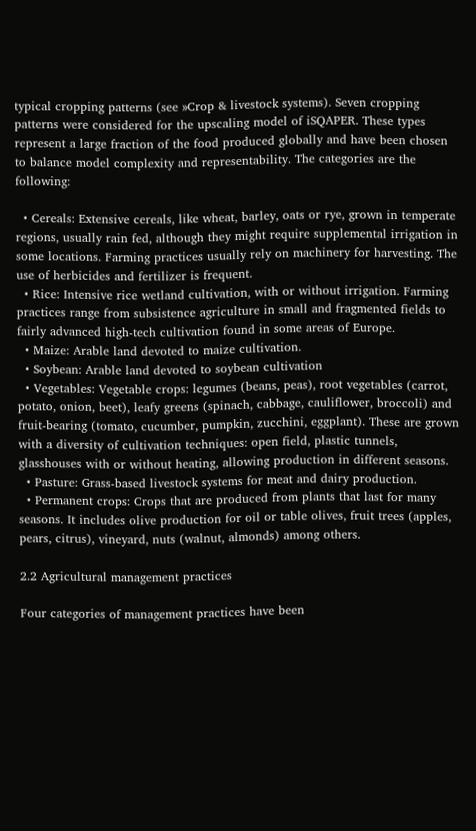typical cropping patterns (see »Crop & livestock systems). Seven cropping patterns were considered for the upscaling model of iSQAPER. These types represent a large fraction of the food produced globally and have been chosen to balance model complexity and representability. The categories are the following:

  • Cereals: Extensive cereals, like wheat, barley, oats or rye, grown in temperate regions, usually rain fed, although they might require supplemental irrigation in some locations. Farming practices usually rely on machinery for harvesting. The use of herbicides and fertilizer is frequent.
  • Rice: Intensive rice wetland cultivation, with or without irrigation. Farming practices range from subsistence agriculture in small and fragmented fields to fairly advanced high-tech cultivation found in some areas of Europe.
  • Maize: Arable land devoted to maize cultivation.
  • Soybean: Arable land devoted to soybean cultivation
  • Vegetables: Vegetable crops: legumes (beans, peas), root vegetables (carrot, potato, onion, beet), leafy greens (spinach, cabbage, cauliflower, broccoli) and fruit-bearing (tomato, cucumber, pumpkin, zucchini, eggplant). These are grown with a diversity of cultivation techniques: open field, plastic tunnels, glasshouses with or without heating, allowing production in different seasons.
  • Pasture: Grass-based livestock systems for meat and dairy production.
  • Permanent crops: Crops that are produced from plants that last for many seasons. It includes olive production for oil or table olives, fruit trees (apples, pears, citrus), vineyard, nuts (walnut, almonds) among others.

2.2 Agricultural management practices

Four categories of management practices have been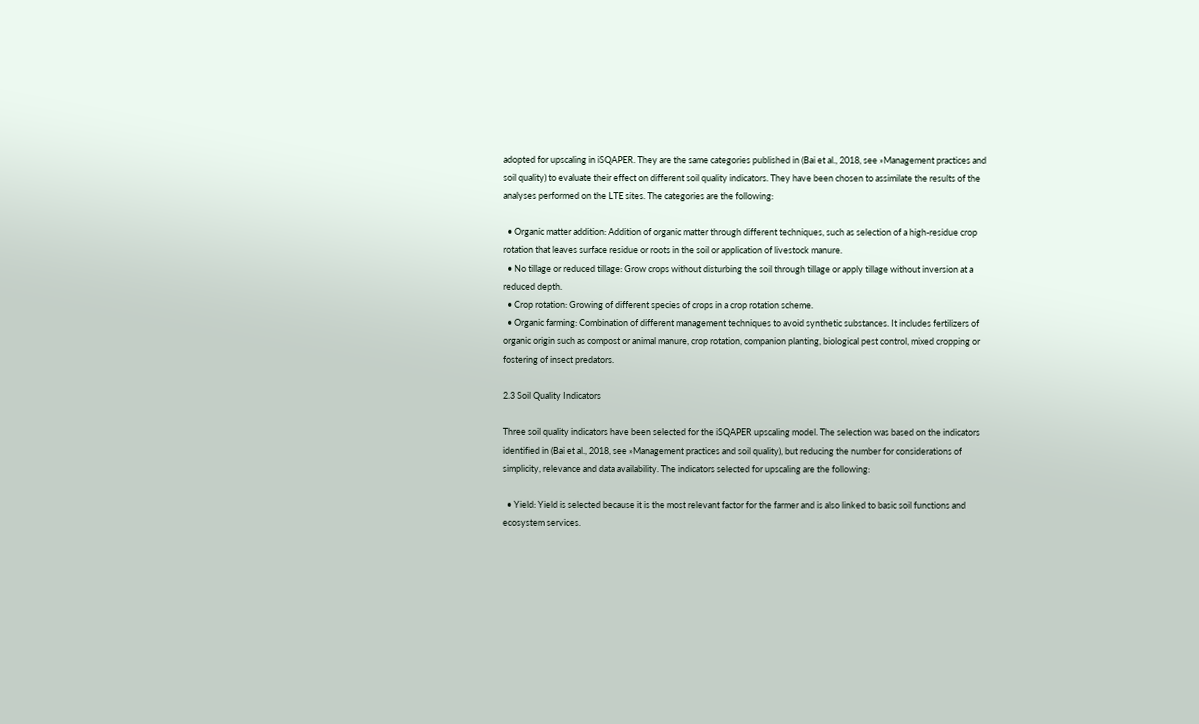adopted for upscaling in iSQAPER. They are the same categories published in (Bai et al., 2018, see »Management practices and soil quality) to evaluate their effect on different soil quality indicators. They have been chosen to assimilate the results of the analyses performed on the LTE sites. The categories are the following:

  • Organic matter addition: Addition of organic matter through different techniques, such as selection of a high-residue crop rotation that leaves surface residue or roots in the soil or application of livestock manure.
  • No tillage or reduced tillage: Grow crops without disturbing the soil through tillage or apply tillage without inversion at a reduced depth.
  • Crop rotation: Growing of different species of crops in a crop rotation scheme.
  • Organic farming: Combination of different management techniques to avoid synthetic substances. It includes fertilizers of organic origin such as compost or animal manure, crop rotation, companion planting, biological pest control, mixed cropping or fostering of insect predators.

2.3 Soil Quality Indicators

Three soil quality indicators have been selected for the iSQAPER upscaling model. The selection was based on the indicators identified in (Bai et al., 2018, see »Management practices and soil quality), but reducing the number for considerations of simplicity, relevance and data availability. The indicators selected for upscaling are the following:

  • Yield: Yield is selected because it is the most relevant factor for the farmer and is also linked to basic soil functions and ecosystem services.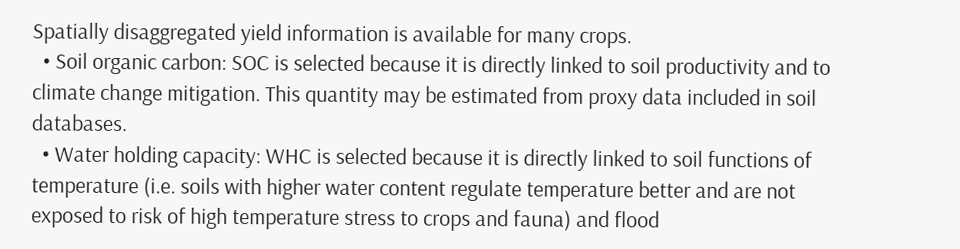Spatially disaggregated yield information is available for many crops.
  • Soil organic carbon: SOC is selected because it is directly linked to soil productivity and to climate change mitigation. This quantity may be estimated from proxy data included in soil databases.
  • Water holding capacity: WHC is selected because it is directly linked to soil functions of temperature (i.e. soils with higher water content regulate temperature better and are not exposed to risk of high temperature stress to crops and fauna) and flood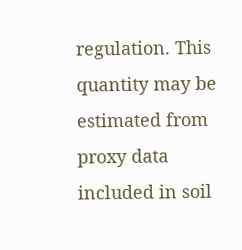regulation. This quantity may be estimated from proxy data included in soil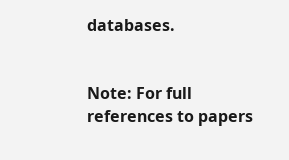databases.


Note: For full references to papers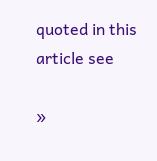quoted in this article see

»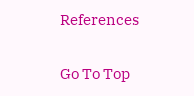References

Go To Top